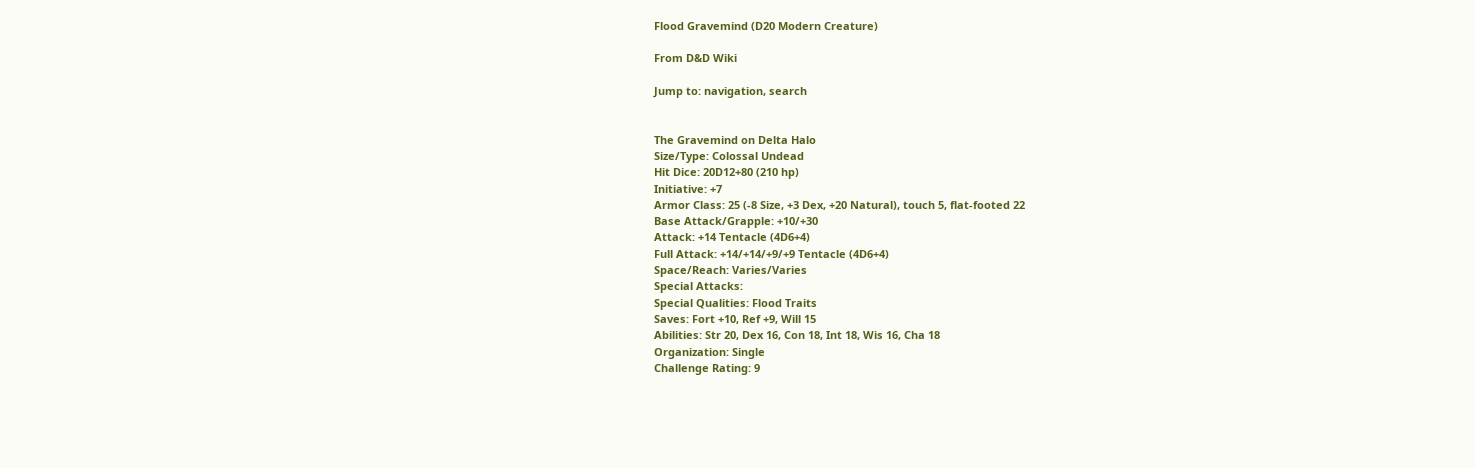Flood Gravemind (D20 Modern Creature)

From D&D Wiki

Jump to: navigation, search


The Gravemind on Delta Halo
Size/Type: Colossal Undead
Hit Dice: 20D12+80 (210 hp)
Initiative: +7
Armor Class: 25 (-8 Size, +3 Dex, +20 Natural), touch 5, flat-footed 22
Base Attack/Grapple: +10/+30
Attack: +14 Tentacle (4D6+4)
Full Attack: +14/+14/+9/+9 Tentacle (4D6+4)
Space/Reach: Varies/Varies
Special Attacks:
Special Qualities: Flood Traits
Saves: Fort +10, Ref +9, Will 15
Abilities: Str 20, Dex 16, Con 18, Int 18, Wis 16, Cha 18
Organization: Single
Challenge Rating: 9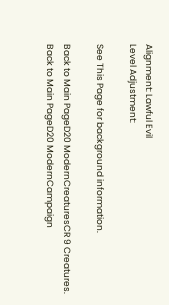Alignment: Lawful Evil
Level Adjustment:

See This Page for background information.

Back to Main PageD20 ModernCreaturesCR 9 Creatures.
Back to Main PageD20 ModernCampaign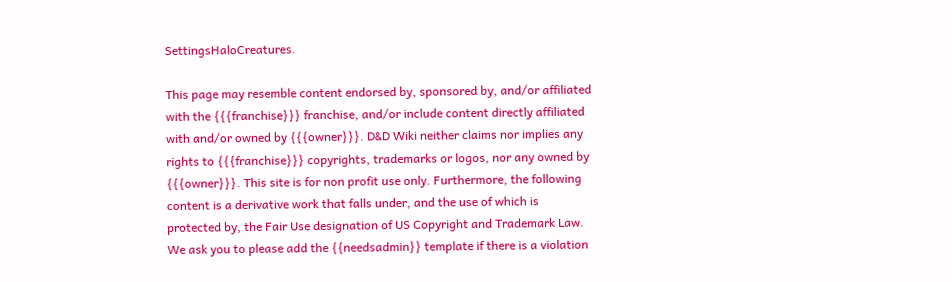SettingsHaloCreatures.

This page may resemble content endorsed by, sponsored by, and/or affiliated with the {{{franchise}}} franchise, and/or include content directly affiliated with and/or owned by {{{owner}}}. D&D Wiki neither claims nor implies any rights to {{{franchise}}} copyrights, trademarks or logos, nor any owned by {{{owner}}}. This site is for non profit use only. Furthermore, the following content is a derivative work that falls under, and the use of which is protected by, the Fair Use designation of US Copyright and Trademark Law. We ask you to please add the {{needsadmin}} template if there is a violation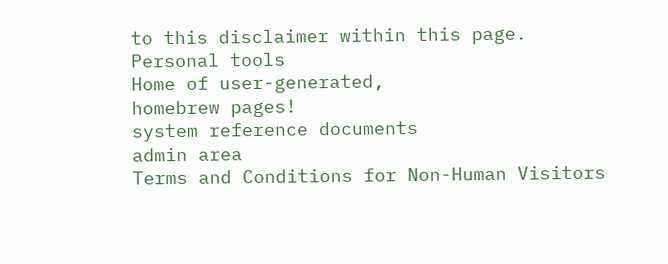to this disclaimer within this page.
Personal tools
Home of user-generated,
homebrew pages!
system reference documents
admin area
Terms and Conditions for Non-Human Visitors